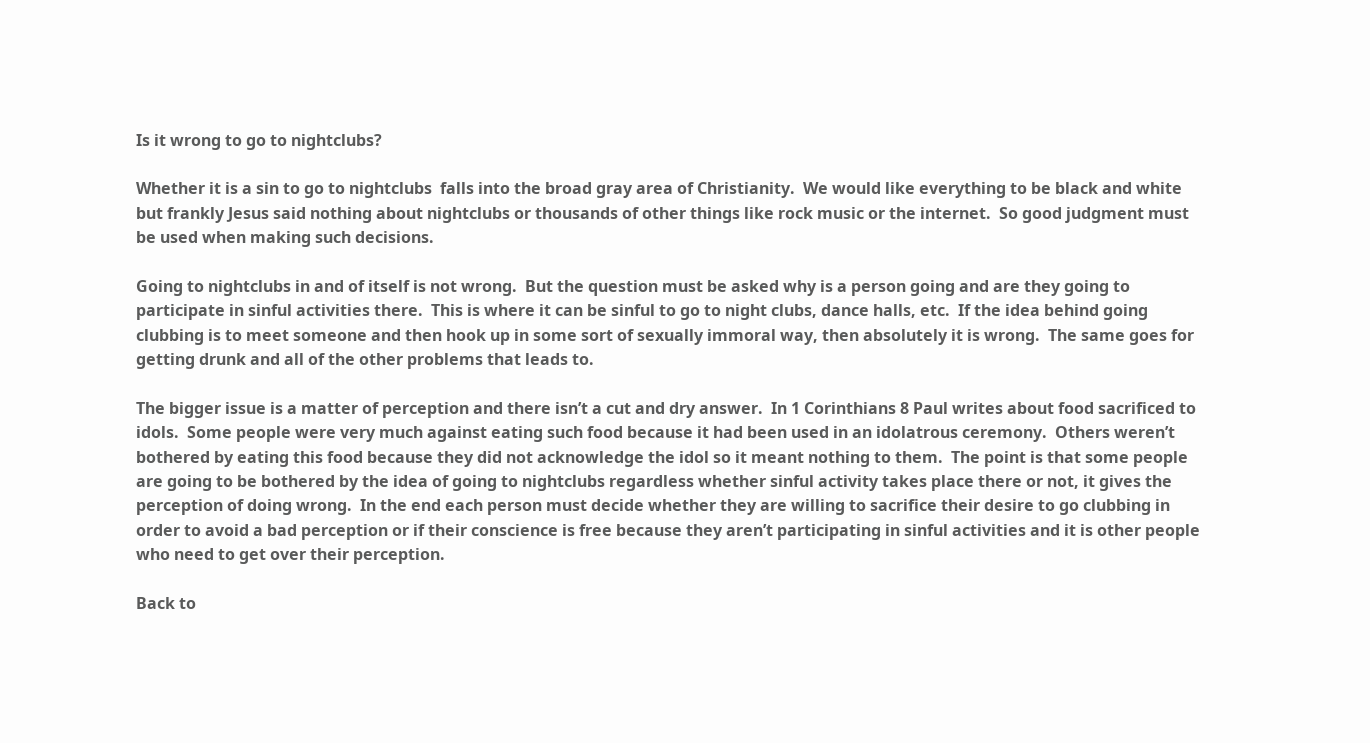Is it wrong to go to nightclubs?

Whether it is a sin to go to nightclubs  falls into the broad gray area of Christianity.  We would like everything to be black and white but frankly Jesus said nothing about nightclubs or thousands of other things like rock music or the internet.  So good judgment must be used when making such decisions.

Going to nightclubs in and of itself is not wrong.  But the question must be asked why is a person going and are they going to participate in sinful activities there.  This is where it can be sinful to go to night clubs, dance halls, etc.  If the idea behind going clubbing is to meet someone and then hook up in some sort of sexually immoral way, then absolutely it is wrong.  The same goes for getting drunk and all of the other problems that leads to.

The bigger issue is a matter of perception and there isn’t a cut and dry answer.  In 1 Corinthians 8 Paul writes about food sacrificed to idols.  Some people were very much against eating such food because it had been used in an idolatrous ceremony.  Others weren’t bothered by eating this food because they did not acknowledge the idol so it meant nothing to them.  The point is that some people are going to be bothered by the idea of going to nightclubs regardless whether sinful activity takes place there or not, it gives the perception of doing wrong.  In the end each person must decide whether they are willing to sacrifice their desire to go clubbing in order to avoid a bad perception or if their conscience is free because they aren’t participating in sinful activities and it is other people who need to get over their perception.

Back to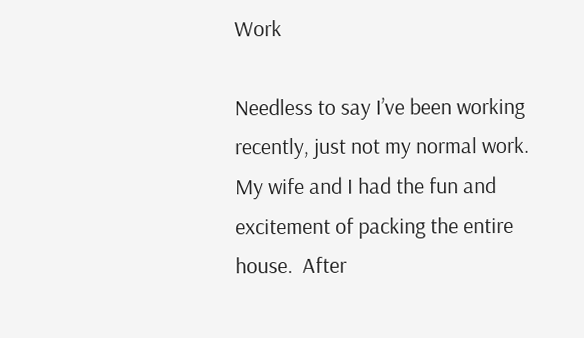Work

Needless to say I’ve been working recently, just not my normal work.  My wife and I had the fun and excitement of packing the entire house.  After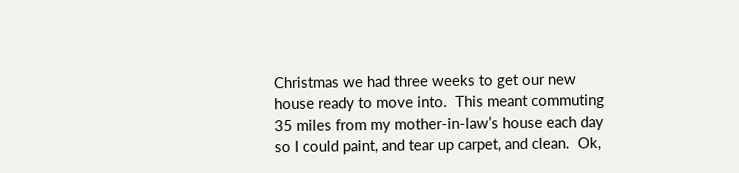Christmas we had three weeks to get our new house ready to move into.  This meant commuting 35 miles from my mother-in-law’s house each day so I could paint, and tear up carpet, and clean.  Ok,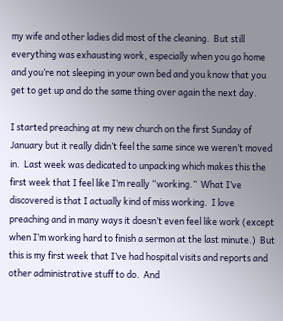my wife and other ladies did most of the cleaning.  But still everything was exhausting work, especially when you go home and you’re not sleeping in your own bed and you know that you get to get up and do the same thing over again the next day.

I started preaching at my new church on the first Sunday of January but it really didn’t feel the same since we weren’t moved in.  Last week was dedicated to unpacking which makes this the first week that I feel like I’m really “working.”  What I’ve discovered is that I actually kind of miss working.  I love preaching and in many ways it doesn’t even feel like work (except when I’m working hard to finish a sermon at the last minute.)  But this is my first week that I’ve had hospital visits and reports and other administrative stuff to do.  And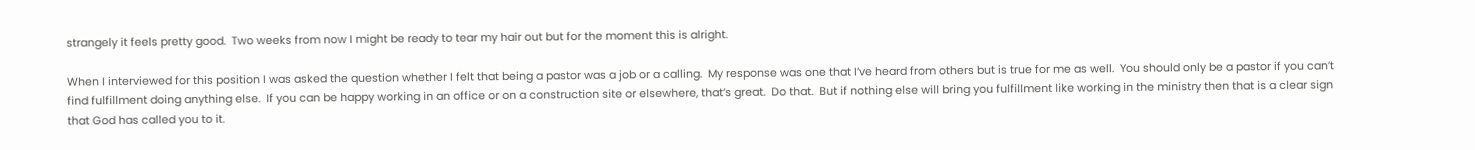strangely it feels pretty good.  Two weeks from now I might be ready to tear my hair out but for the moment this is alright.

When I interviewed for this position I was asked the question whether I felt that being a pastor was a job or a calling.  My response was one that I’ve heard from others but is true for me as well.  You should only be a pastor if you can’t find fulfillment doing anything else.  If you can be happy working in an office or on a construction site or elsewhere, that’s great.  Do that.  But if nothing else will bring you fulfillment like working in the ministry then that is a clear sign that God has called you to it.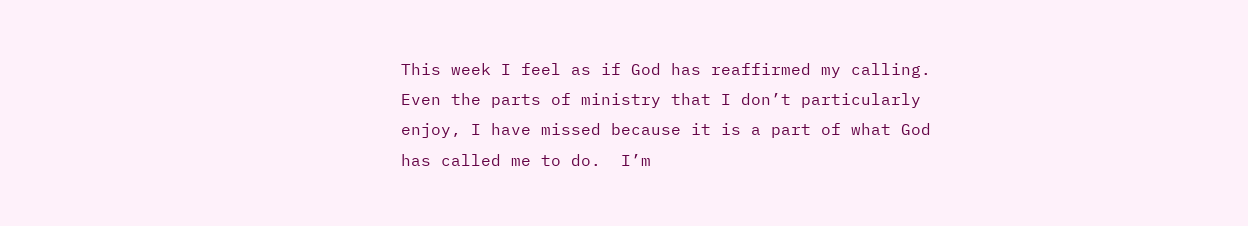This week I feel as if God has reaffirmed my calling.  Even the parts of ministry that I don’t particularly enjoy, I have missed because it is a part of what God has called me to do.  I’m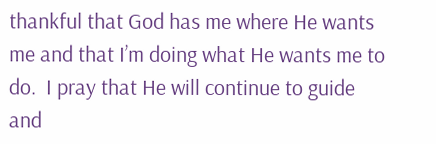thankful that God has me where He wants me and that I’m doing what He wants me to do.  I pray that He will continue to guide and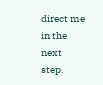direct me in the next step.